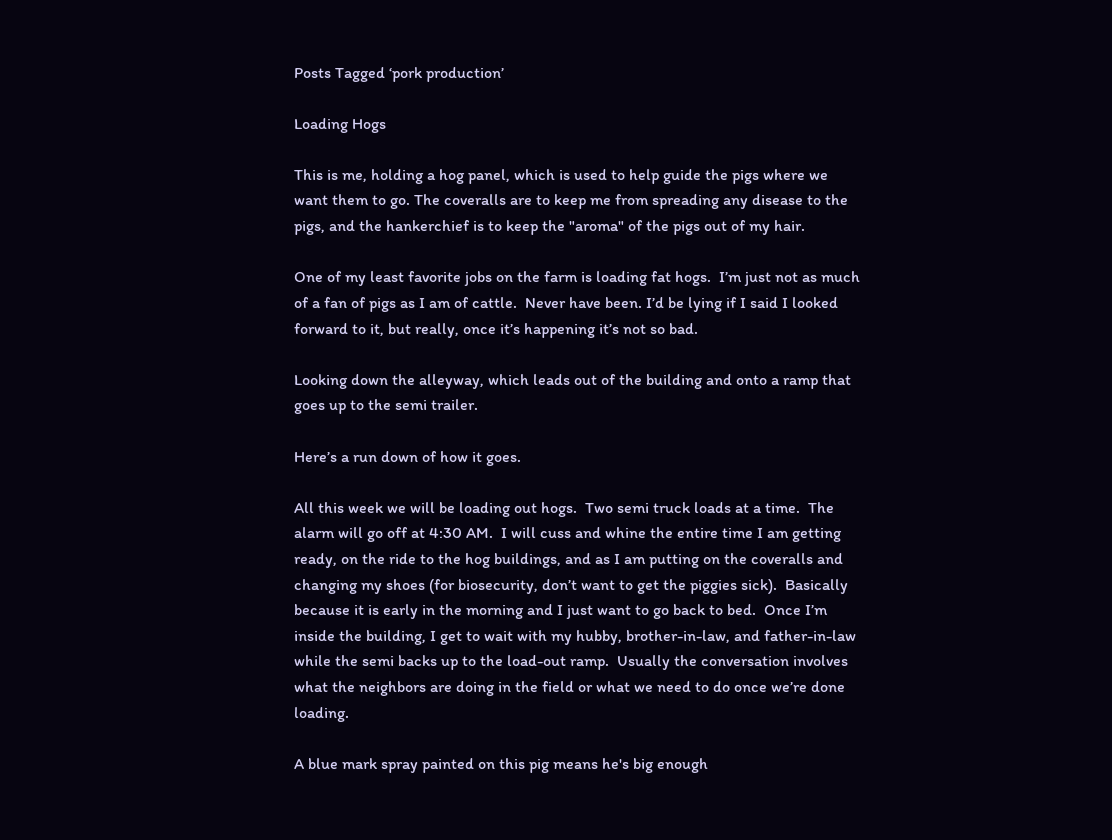Posts Tagged ‘pork production’

Loading Hogs

This is me, holding a hog panel, which is used to help guide the pigs where we want them to go. The coveralls are to keep me from spreading any disease to the pigs, and the hankerchief is to keep the "aroma" of the pigs out of my hair.

One of my least favorite jobs on the farm is loading fat hogs.  I’m just not as much of a fan of pigs as I am of cattle.  Never have been. I’d be lying if I said I looked forward to it, but really, once it’s happening it’s not so bad.

Looking down the alleyway, which leads out of the building and onto a ramp that goes up to the semi trailer.

Here’s a run down of how it goes.

All this week we will be loading out hogs.  Two semi truck loads at a time.  The alarm will go off at 4:30 AM.  I will cuss and whine the entire time I am getting ready, on the ride to the hog buildings, and as I am putting on the coveralls and changing my shoes (for biosecurity, don’t want to get the piggies sick).  Basically because it is early in the morning and I just want to go back to bed.  Once I’m inside the building, I get to wait with my hubby, brother-in-law, and father-in-law while the semi backs up to the load-out ramp.  Usually the conversation involves what the neighbors are doing in the field or what we need to do once we’re done loading.

A blue mark spray painted on this pig means he's big enough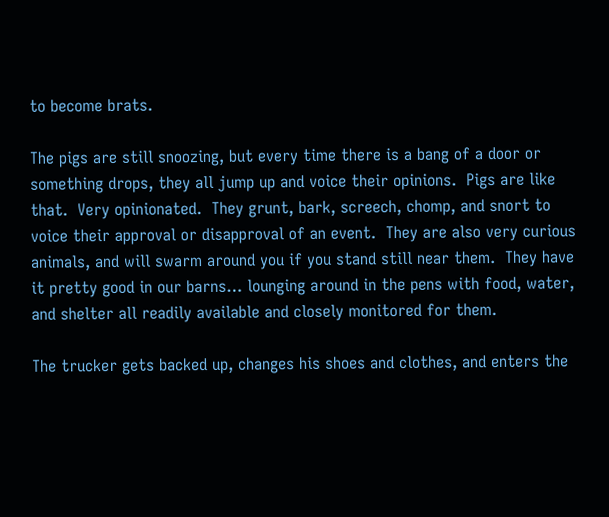to become brats.

The pigs are still snoozing, but every time there is a bang of a door or something drops, they all jump up and voice their opinions.  Pigs are like that.  Very opinionated.  They grunt, bark, screech, chomp, and snort to voice their approval or disapproval of an event.  They are also very curious animals, and will swarm around you if you stand still near them.  They have it pretty good in our barns… lounging around in the pens with food, water, and shelter all readily available and closely monitored for them.

The trucker gets backed up, changes his shoes and clothes, and enters the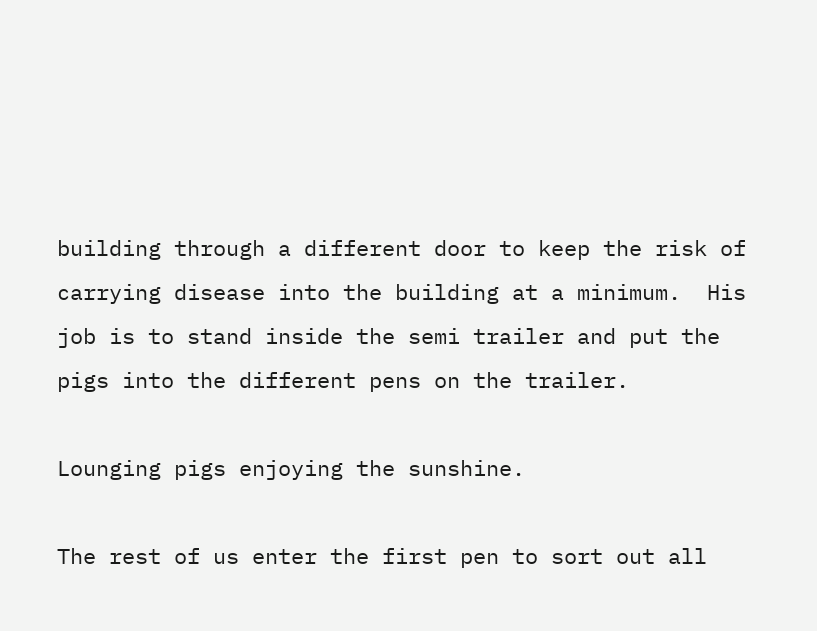building through a different door to keep the risk of carrying disease into the building at a minimum.  His job is to stand inside the semi trailer and put the pigs into the different pens on the trailer.

Lounging pigs enjoying the sunshine.

The rest of us enter the first pen to sort out all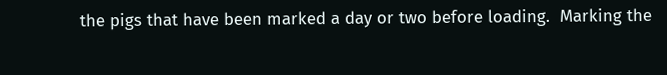the pigs that have been marked a day or two before loading.  Marking the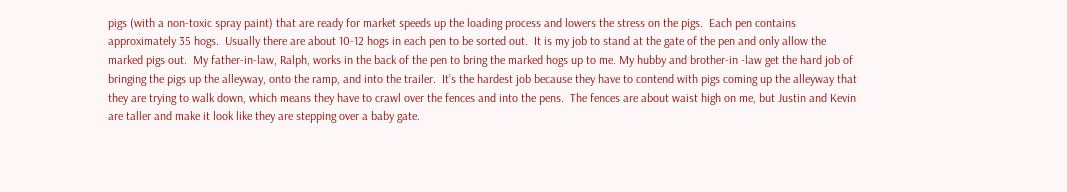pigs (with a non-toxic spray paint) that are ready for market speeds up the loading process and lowers the stress on the pigs.  Each pen contains approximately 35 hogs.  Usually there are about 10-12 hogs in each pen to be sorted out.  It is my job to stand at the gate of the pen and only allow the marked pigs out.  My father-in-law, Ralph, works in the back of the pen to bring the marked hogs up to me. My hubby and brother-in -law get the hard job of bringing the pigs up the alleyway, onto the ramp, and into the trailer.  It’s the hardest job because they have to contend with pigs coming up the alleyway that they are trying to walk down, which means they have to crawl over the fences and into the pens.  The fences are about waist high on me, but Justin and Kevin are taller and make it look like they are stepping over a baby gate.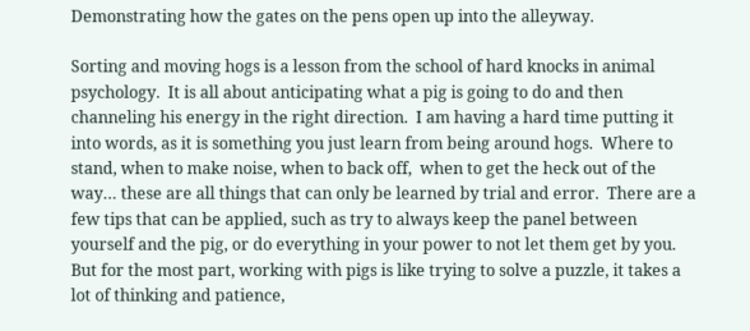Demonstrating how the gates on the pens open up into the alleyway.

Sorting and moving hogs is a lesson from the school of hard knocks in animal psychology.  It is all about anticipating what a pig is going to do and then channeling his energy in the right direction.  I am having a hard time putting it into words, as it is something you just learn from being around hogs.  Where to stand, when to make noise, when to back off,  when to get the heck out of the way… these are all things that can only be learned by trial and error.  There are a few tips that can be applied, such as try to always keep the panel between yourself and the pig, or do everything in your power to not let them get by you.  But for the most part, working with pigs is like trying to solve a puzzle, it takes a lot of thinking and patience,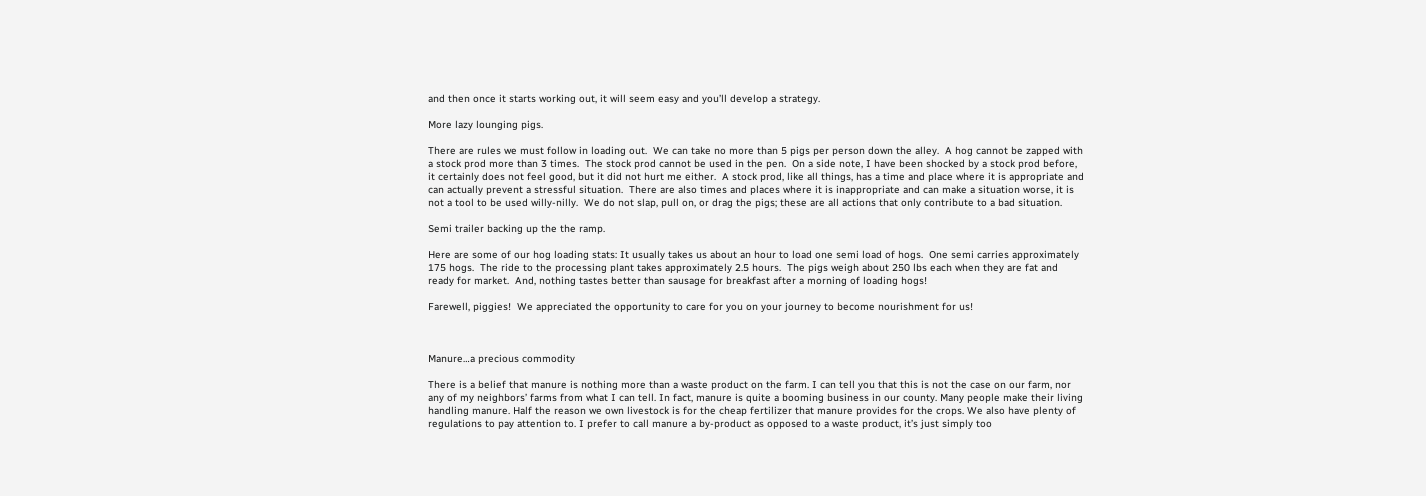and then once it starts working out, it will seem easy and you’ll develop a strategy.

More lazy lounging pigs.

There are rules we must follow in loading out.  We can take no more than 5 pigs per person down the alley.  A hog cannot be zapped with a stock prod more than 3 times.  The stock prod cannot be used in the pen.  On a side note, I have been shocked by a stock prod before, it certainly does not feel good, but it did not hurt me either.  A stock prod, like all things, has a time and place where it is appropriate and can actually prevent a stressful situation.  There are also times and places where it is inappropriate and can make a situation worse, it is not a tool to be used willy-nilly.  We do not slap, pull on, or drag the pigs; these are all actions that only contribute to a bad situation.

Semi trailer backing up the the ramp.

Here are some of our hog loading stats: It usually takes us about an hour to load one semi load of hogs.  One semi carries approximately 175 hogs.  The ride to the processing plant takes approximately 2.5 hours.  The pigs weigh about 250 lbs each when they are fat and ready for market.  And, nothing tastes better than sausage for breakfast after a morning of loading hogs!

Farewell, piggies!  We appreciated the opportunity to care for you on your journey to become nourishment for us!



Manure…a precious commodity

There is a belief that manure is nothing more than a waste product on the farm. I can tell you that this is not the case on our farm, nor any of my neighbors’ farms from what I can tell. In fact, manure is quite a booming business in our county. Many people make their living handling manure. Half the reason we own livestock is for the cheap fertilizer that manure provides for the crops. We also have plenty of regulations to pay attention to. I prefer to call manure a by-product as opposed to a waste product, it’s just simply too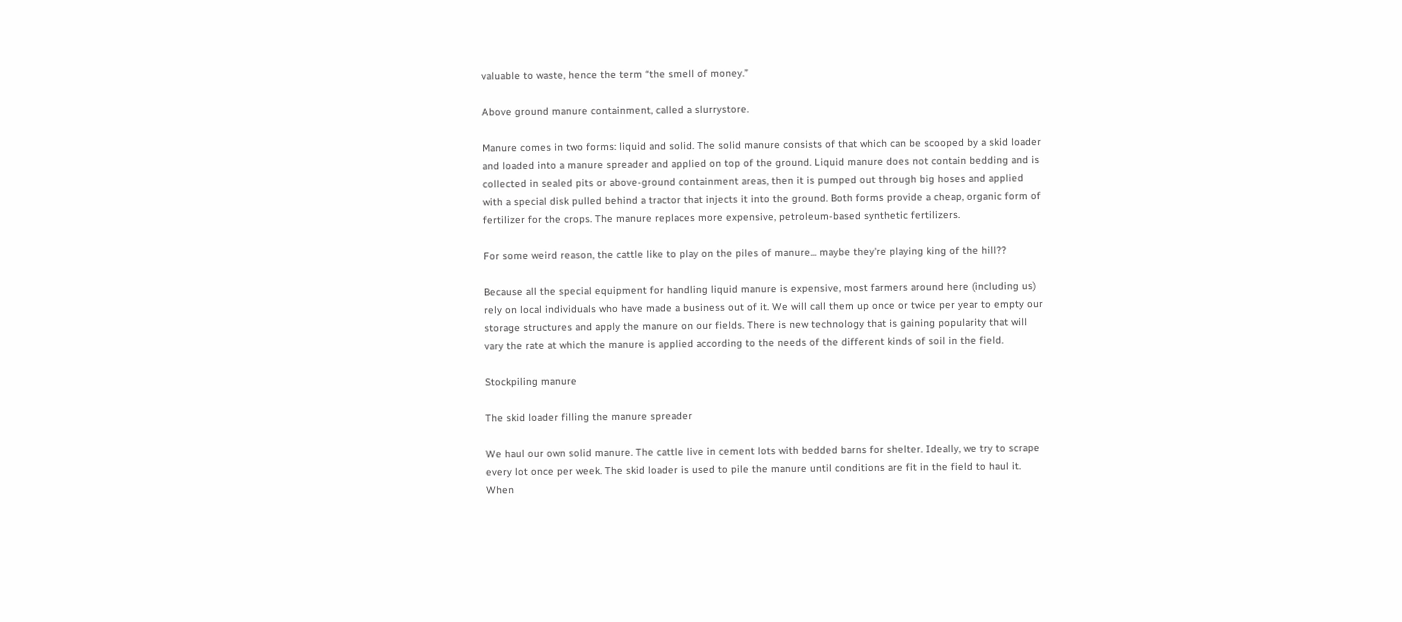valuable to waste, hence the term “the smell of money.”

Above ground manure containment, called a slurrystore.

Manure comes in two forms: liquid and solid. The solid manure consists of that which can be scooped by a skid loader and loaded into a manure spreader and applied on top of the ground. Liquid manure does not contain bedding and is collected in sealed pits or above-ground containment areas, then it is pumped out through big hoses and applied with a special disk pulled behind a tractor that injects it into the ground. Both forms provide a cheap, organic form of fertilizer for the crops. The manure replaces more expensive, petroleum-based synthetic fertilizers.

For some weird reason, the cattle like to play on the piles of manure... maybe they're playing king of the hill??

Because all the special equipment for handling liquid manure is expensive, most farmers around here (including us) rely on local individuals who have made a business out of it. We will call them up once or twice per year to empty our storage structures and apply the manure on our fields. There is new technology that is gaining popularity that will vary the rate at which the manure is applied according to the needs of the different kinds of soil in the field.

Stockpiling manure

The skid loader filling the manure spreader

We haul our own solid manure. The cattle live in cement lots with bedded barns for shelter. Ideally, we try to scrape every lot once per week. The skid loader is used to pile the manure until conditions are fit in the field to haul it. When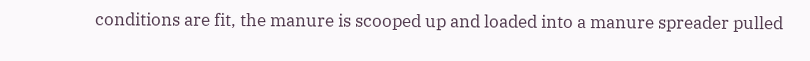conditions are fit, the manure is scooped up and loaded into a manure spreader pulled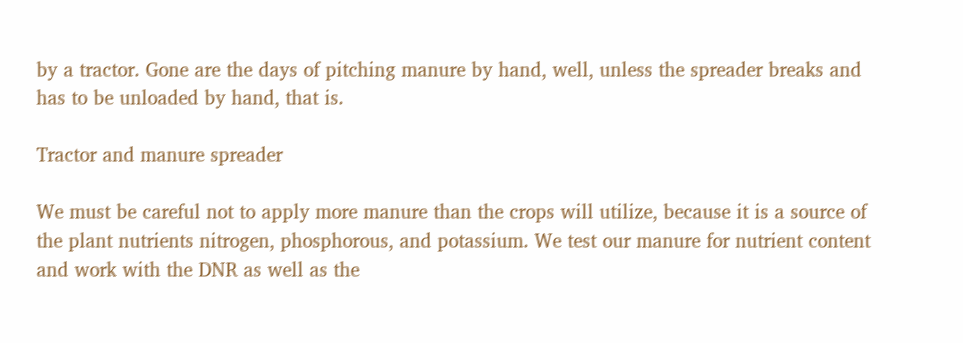by a tractor. Gone are the days of pitching manure by hand, well, unless the spreader breaks and has to be unloaded by hand, that is.

Tractor and manure spreader

We must be careful not to apply more manure than the crops will utilize, because it is a source of the plant nutrients nitrogen, phosphorous, and potassium. We test our manure for nutrient content and work with the DNR as well as the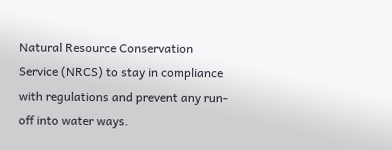Natural Resource Conservation Service (NRCS) to stay in compliance with regulations and prevent any run-off into water ways.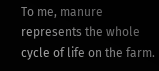To me, manure represents the whole cycle of life on the farm.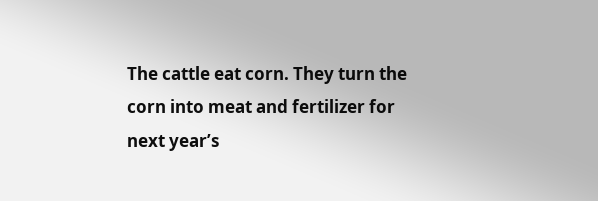The cattle eat corn. They turn the corn into meat and fertilizer for next year’s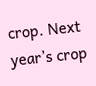crop. Next year’s crop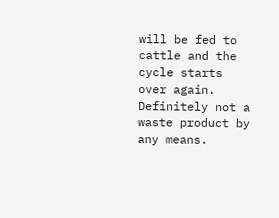will be fed to cattle and the cycle starts over again. Definitely not a waste product by any means.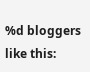%d bloggers like this: